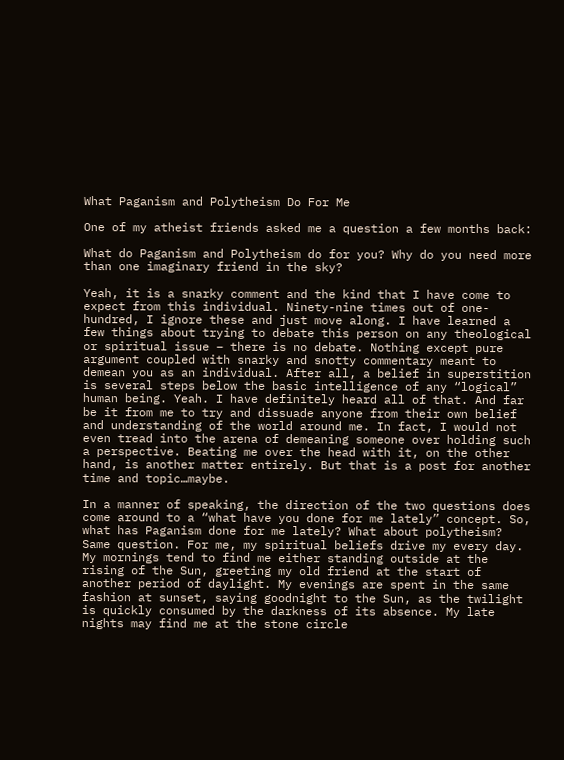What Paganism and Polytheism Do For Me

One of my atheist friends asked me a question a few months back:

What do Paganism and Polytheism do for you? Why do you need more than one imaginary friend in the sky?

Yeah, it is a snarky comment and the kind that I have come to expect from this individual. Ninety-nine times out of one-hundred, I ignore these and just move along. I have learned a few things about trying to debate this person on any theological or spiritual issue – there is no debate. Nothing except pure argument coupled with snarky and snotty commentary meant to demean you as an individual. After all, a belief in superstition is several steps below the basic intelligence of any “logical” human being. Yeah. I have definitely heard all of that. And far be it from me to try and dissuade anyone from their own belief and understanding of the world around me. In fact, I would not even tread into the arena of demeaning someone over holding such a perspective. Beating me over the head with it, on the other hand, is another matter entirely. But that is a post for another time and topic…maybe.

In a manner of speaking, the direction of the two questions does come around to a “what have you done for me lately” concept. So, what has Paganism done for me lately? What about polytheism? Same question. For me, my spiritual beliefs drive my every day. My mornings tend to find me either standing outside at the rising of the Sun, greeting my old friend at the start of another period of daylight. My evenings are spent in the same fashion at sunset, saying goodnight to the Sun, as the twilight is quickly consumed by the darkness of its absence. My late nights may find me at the stone circle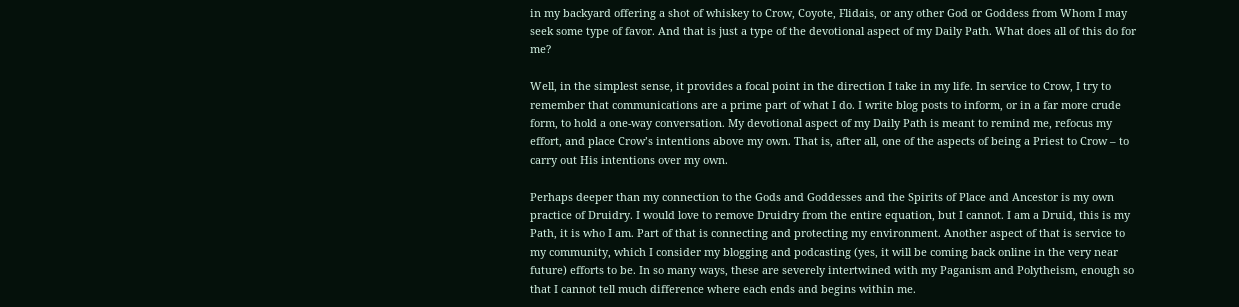in my backyard offering a shot of whiskey to Crow, Coyote, Flidais, or any other God or Goddess from Whom I may seek some type of favor. And that is just a type of the devotional aspect of my Daily Path. What does all of this do for me?

Well, in the simplest sense, it provides a focal point in the direction I take in my life. In service to Crow, I try to remember that communications are a prime part of what I do. I write blog posts to inform, or in a far more crude form, to hold a one-way conversation. My devotional aspect of my Daily Path is meant to remind me, refocus my effort, and place Crow’s intentions above my own. That is, after all, one of the aspects of being a Priest to Crow – to carry out His intentions over my own.

Perhaps deeper than my connection to the Gods and Goddesses and the Spirits of Place and Ancestor is my own practice of Druidry. I would love to remove Druidry from the entire equation, but I cannot. I am a Druid, this is my Path, it is who I am. Part of that is connecting and protecting my environment. Another aspect of that is service to my community, which I consider my blogging and podcasting (yes, it will be coming back online in the very near future) efforts to be. In so many ways, these are severely intertwined with my Paganism and Polytheism, enough so that I cannot tell much difference where each ends and begins within me.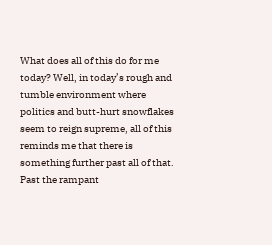What does all of this do for me today? Well, in today’s rough and tumble environment where politics and butt-hurt snowflakes seem to reign supreme, all of this reminds me that there is something further past all of that. Past the rampant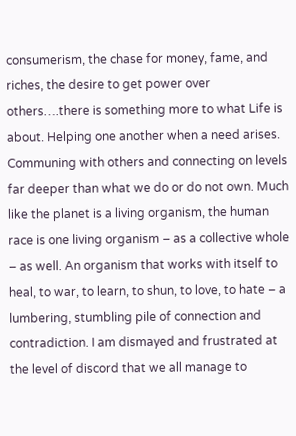consumerism, the chase for money, fame, and riches, the desire to get power over others….there is something more to what Life is about. Helping one another when a need arises. Communing with others and connecting on levels far deeper than what we do or do not own. Much like the planet is a living organism, the human race is one living organism – as a collective whole – as well. An organism that works with itself to heal, to war, to learn, to shun, to love, to hate – a lumbering, stumbling pile of connection and contradiction. I am dismayed and frustrated at the level of discord that we all manage to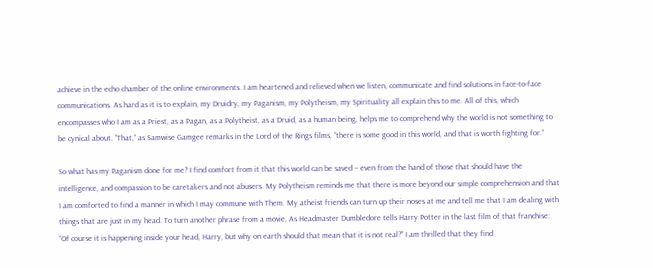achieve in the echo chamber of the online environments. I am heartened and relieved when we listen, communicate and find solutions in face-to-face communications. As hard as it is to explain, my Druidry, my Paganism, my Polytheism, my Spirituality all explain this to me. All of this, which encompasses who I am as a Priest, as a Pagan, as a Polytheist, as a Druid, as a human being, helps me to comprehend why the world is not something to be cynical about. “That,” as Samwise Gamgee remarks in the Lord of the Rings films, “there is some good in this world, and that is worth fighting for.”

So what has my Paganism done for me? I find comfort from it that this world can be saved – even from the hand of those that should have the intelligence, and compassion to be caretakers and not abusers. My Polytheism reminds me that there is more beyond our simple comprehension and that I am comforted to find a manner in which I may commune with Them. My atheist friends can turn up their noses at me and tell me that I am dealing with things that are just in my head. To turn another phrase from a movie, As Headmaster Dumbledore tells Harry Potter in the last film of that franchise: “Of course it is happening inside your head, Harry, but why on earth should that mean that it is not real?” I am thrilled that they find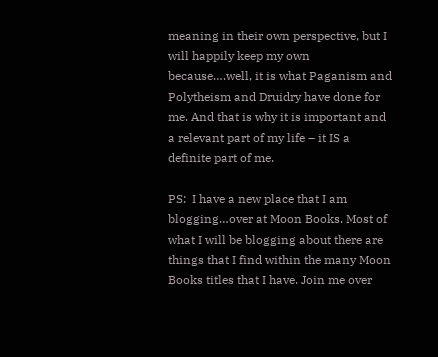meaning in their own perspective, but I will happily keep my own because….well, it is what Paganism and Polytheism and Druidry have done for me. And that is why it is important and a relevant part of my life – it IS a definite part of me.

PS:  I have a new place that I am blogging…over at Moon Books. Most of what I will be blogging about there are things that I find within the many Moon Books titles that I have. Join me over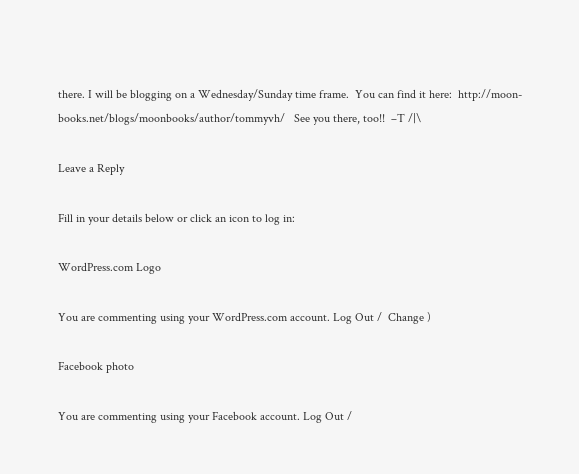there. I will be blogging on a Wednesday/Sunday time frame.  You can find it here:  http://moon-books.net/blogs/moonbooks/author/tommyvh/   See you there, too!!  –T /|\

Leave a Reply

Fill in your details below or click an icon to log in:

WordPress.com Logo

You are commenting using your WordPress.com account. Log Out /  Change )

Facebook photo

You are commenting using your Facebook account. Log Out /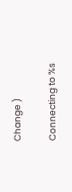Change )

Connecting to %s